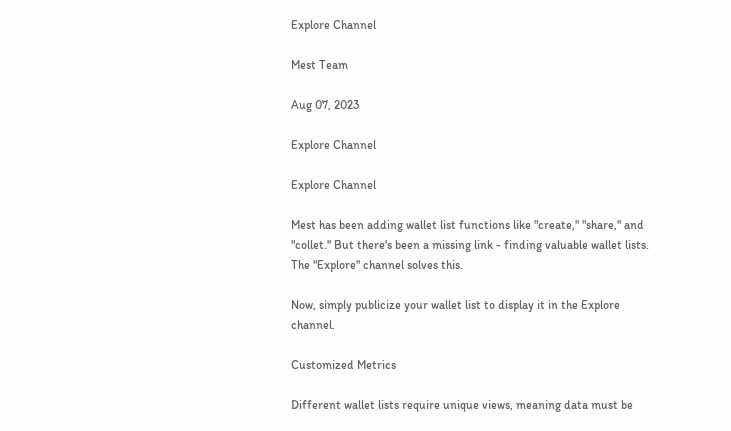Explore Channel

Mest Team

Aug 07, 2023

Explore Channel

Explore Channel

Mest has been adding wallet list functions like "create," "share," and "collet." But there's been a missing link - finding valuable wallet lists. The "Explore" channel solves this.

Now, simply publicize your wallet list to display it in the Explore channel.

Customized Metrics

Different wallet lists require unique views, meaning data must be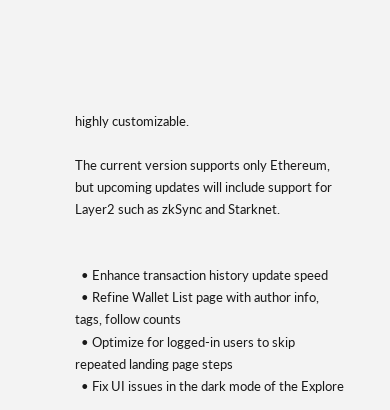highly customizable.

The current version supports only Ethereum, but upcoming updates will include support for Layer2 such as zkSync and Starknet.


  • Enhance transaction history update speed
  • Refine Wallet List page with author info, tags, follow counts
  • Optimize for logged-in users to skip repeated landing page steps
  • Fix UI issues in the dark mode of the Explore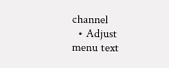channel
  • Adjust menu text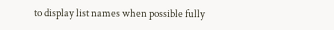to display list names when possible fully